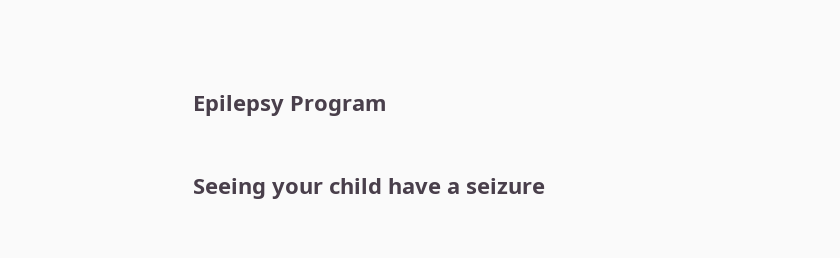Epilepsy Program

Seeing your child have a seizure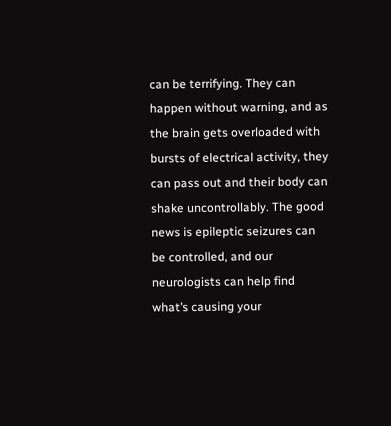can be terrifying. They can happen without warning, and as the brain gets overloaded with bursts of electrical activity, they can pass out and their body can shake uncontrollably. The good news is epileptic seizures can be controlled, and our neurologists can help find what’s causing your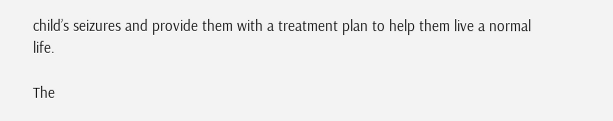child’s seizures and provide them with a treatment plan to help them live a normal life.

The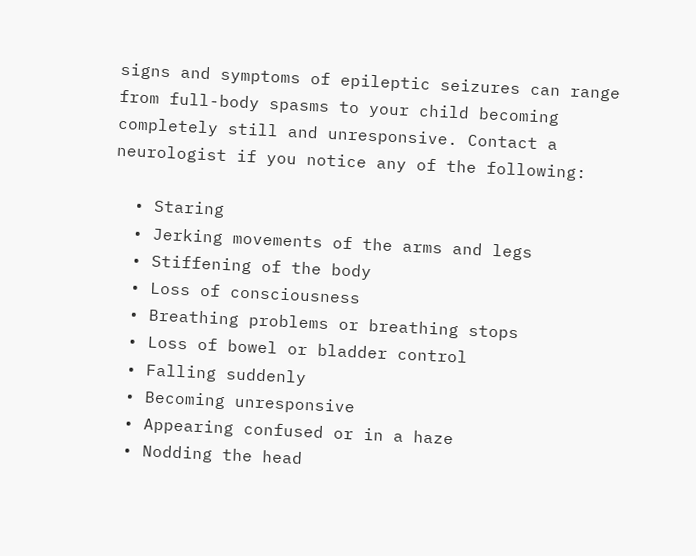signs and symptoms of epileptic seizures can range from full-body spasms to your child becoming completely still and unresponsive. Contact a neurologist if you notice any of the following:

  • Staring
  • Jerking movements of the arms and legs
  • Stiffening of the body
  • Loss of consciousness
  • Breathing problems or breathing stops
  • Loss of bowel or bladder control
  • Falling suddenly
  • Becoming unresponsive
  • Appearing confused or in a haze
  • Nodding the head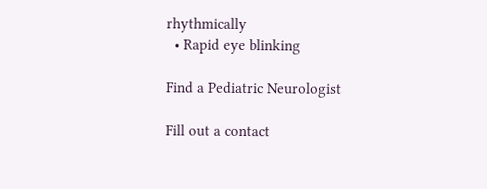rhythmically
  • Rapid eye blinking

Find a Pediatric Neurologist

Fill out a contact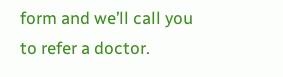form and we’ll call you to refer a doctor.